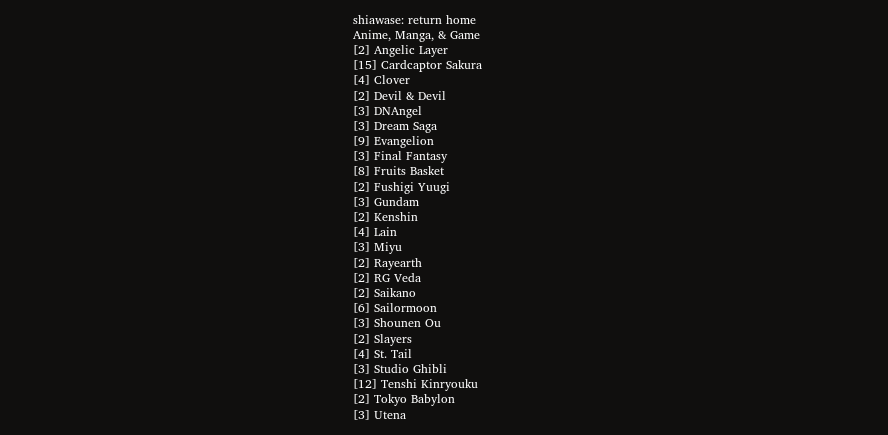shiawase: return home
Anime, Manga, & Game
[2] Angelic Layer
[15] Cardcaptor Sakura
[4] Clover
[2] Devil & Devil
[3] DNAngel
[3] Dream Saga
[9] Evangelion
[3] Final Fantasy
[8] Fruits Basket
[2] Fushigi Yuugi
[3] Gundam
[2] Kenshin
[4] Lain
[3] Miyu
[2] Rayearth
[2] RG Veda
[2] Saikano
[6] Sailormoon
[3] Shounen Ou
[2] Slayers
[4] St. Tail
[3] Studio Ghibli
[12] Tenshi Kinryouku
[2] Tokyo Babylon
[3] Utena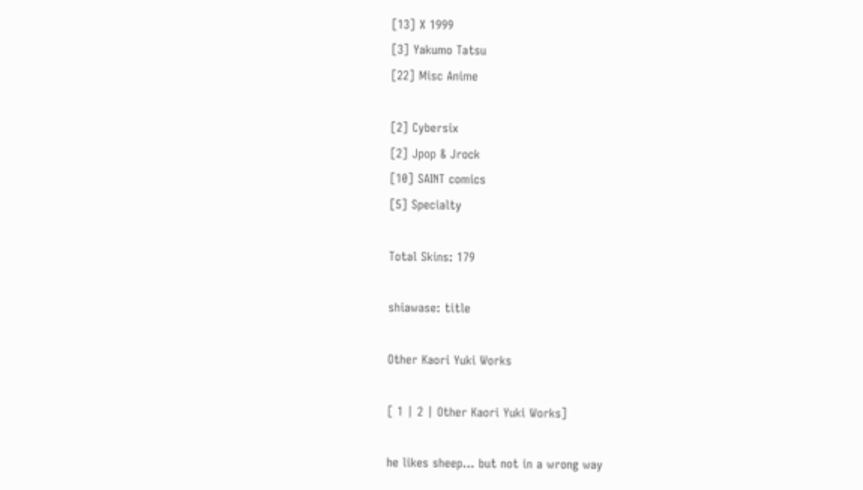[13] X 1999
[3] Yakumo Tatsu
[22] Misc Anime

[2] Cybersix
[2] Jpop & Jrock
[10] SAINT comics
[5] Specialty

Total Skins: 179

shiawase: title

Other Kaori Yuki Works

[ 1 | 2 | Other Kaori Yuki Works]

he likes sheep... but not in a wrong way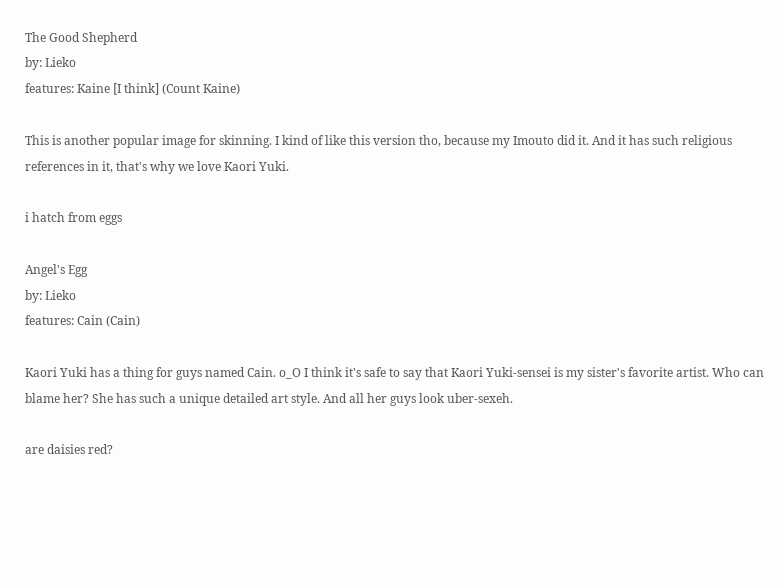The Good Shepherd
by: Lieko
features: Kaine [I think] (Count Kaine)

This is another popular image for skinning. I kind of like this version tho, because my Imouto did it. And it has such religious references in it, that's why we love Kaori Yuki.

i hatch from eggs

Angel's Egg
by: Lieko
features: Cain (Cain)

Kaori Yuki has a thing for guys named Cain. o_O I think it's safe to say that Kaori Yuki-sensei is my sister's favorite artist. Who can blame her? She has such a unique detailed art style. And all her guys look uber-sexeh.

are daisies red?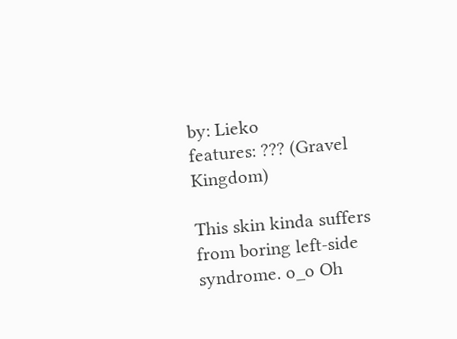by: Lieko
features: ??? (Gravel Kingdom)

This skin kinda suffers from boring left-side syndrome. o_o Oh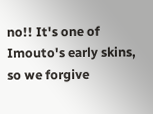no!! It's one of Imouto's early skins, so we forgive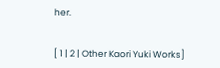her.


[ 1 | 2 | Other Kaori Yuki Works]